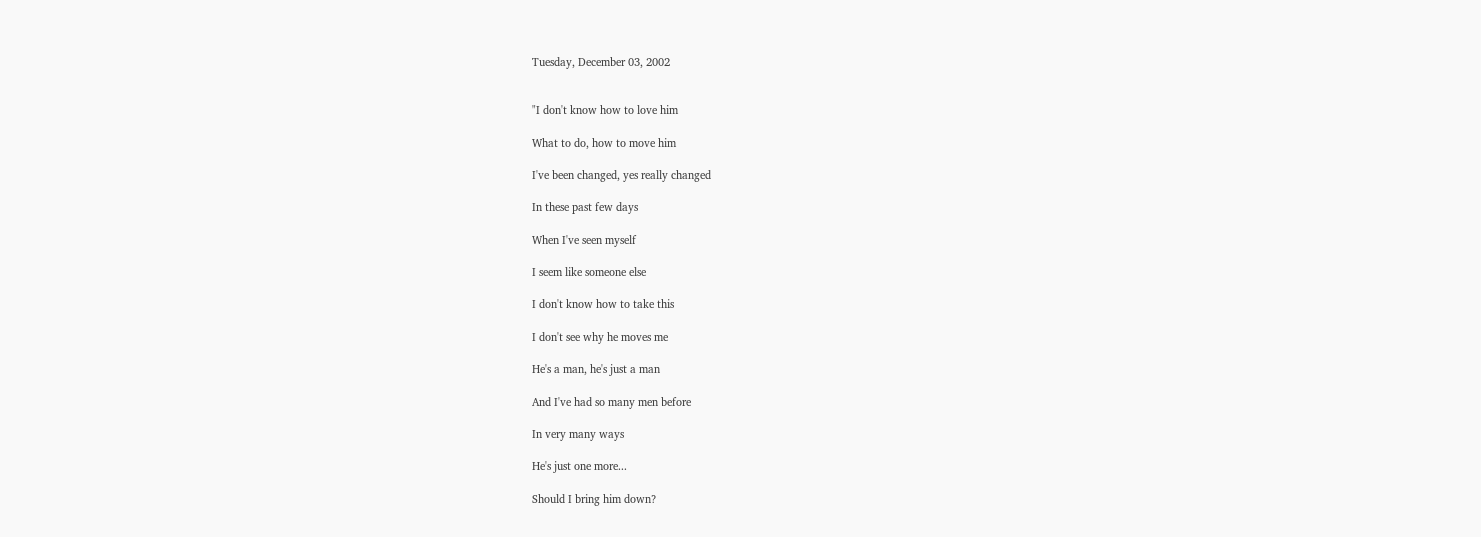Tuesday, December 03, 2002


"I don't know how to love him

What to do, how to move him

I've been changed, yes really changed

In these past few days

When I've seen myself

I seem like someone else

I don't know how to take this

I don't see why he moves me

He's a man, he's just a man

And I've had so many men before

In very many ways

He's just one more...

Should I bring him down?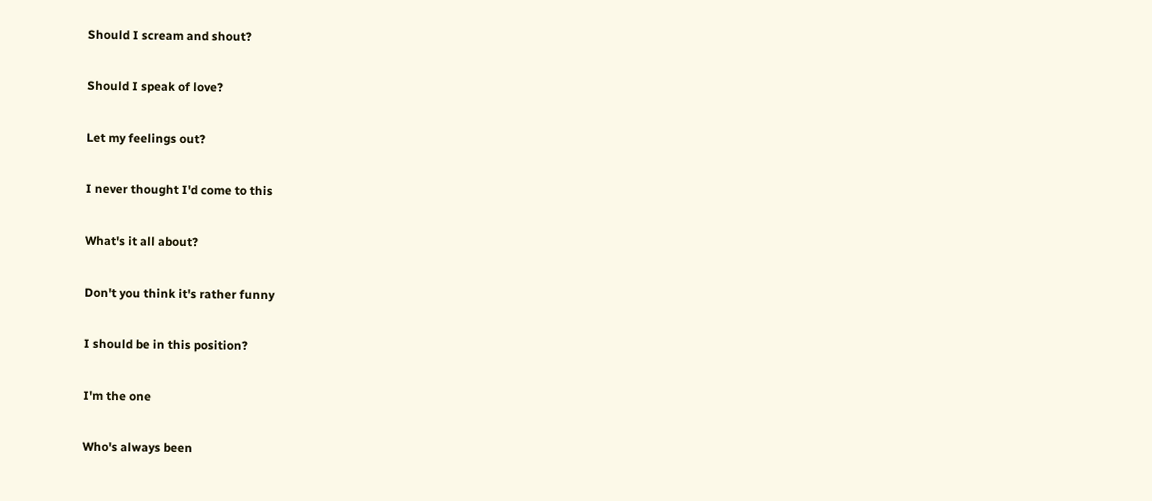Should I scream and shout?

Should I speak of love?

Let my feelings out?

I never thought I'd come to this

What's it all about?

Don't you think it's rather funny

I should be in this position?

I'm the one

Who's always been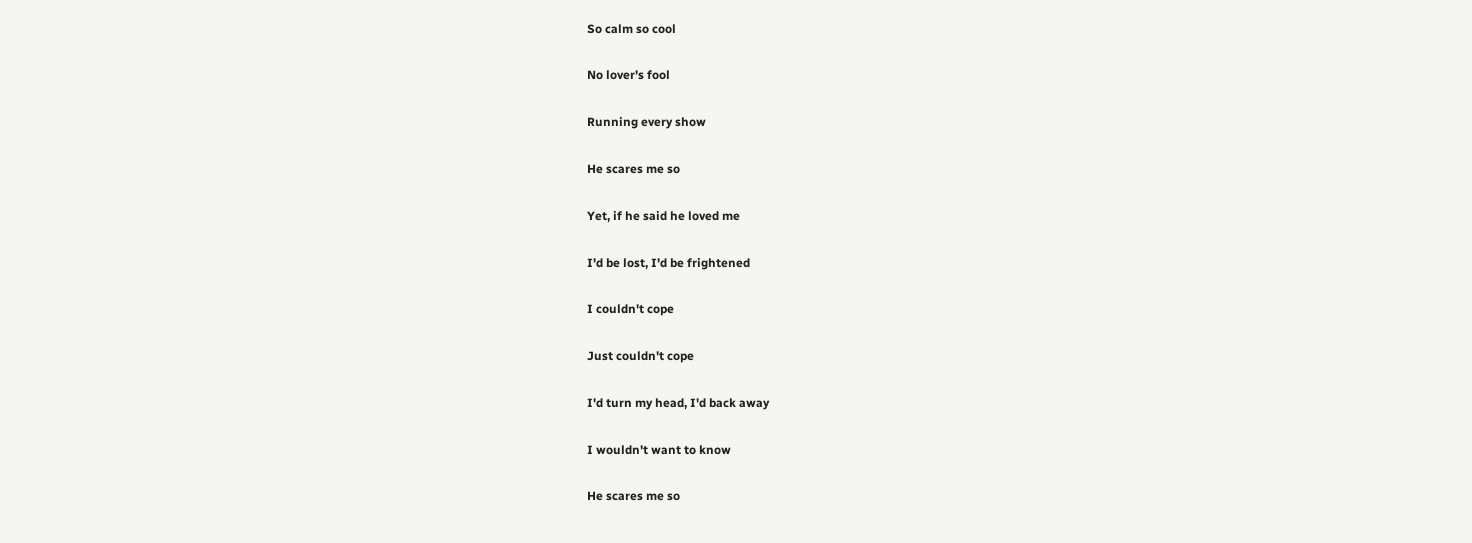So calm so cool

No lover's fool

Running every show

He scares me so

Yet, if he said he loved me

I'd be lost, I'd be frightened

I couldn't cope

Just couldn't cope

I'd turn my head, I'd back away

I wouldn't want to know

He scares me so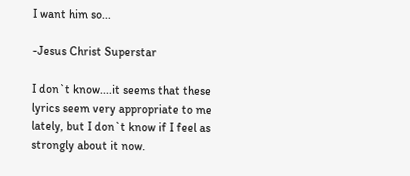I want him so...

-Jesus Christ Superstar

I don`t know....it seems that these lyrics seem very appropriate to me lately, but I don`t know if I feel as strongly about it now.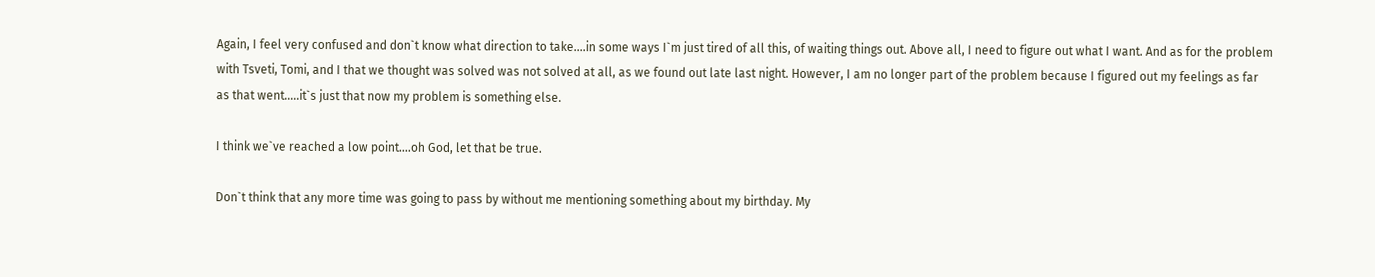Again, I feel very confused and don`t know what direction to take....in some ways I`m just tired of all this, of waiting things out. Above all, I need to figure out what I want. And as for the problem with Tsveti, Tomi, and I that we thought was solved was not solved at all, as we found out late last night. However, I am no longer part of the problem because I figured out my feelings as far as that went.....it`s just that now my problem is something else.

I think we`ve reached a low point....oh God, let that be true.

Don`t think that any more time was going to pass by without me mentioning something about my birthday. My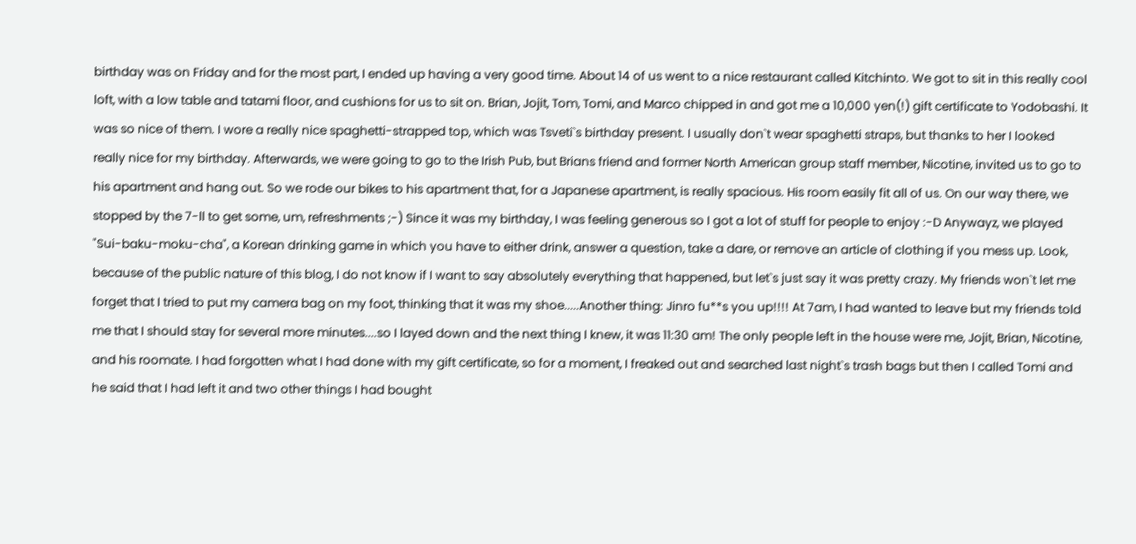birthday was on Friday and for the most part, I ended up having a very good time. About 14 of us went to a nice restaurant called Kitchinto. We got to sit in this really cool loft, with a low table and tatami floor, and cushions for us to sit on. Brian, Jojit, Tom, Tomi, and Marco chipped in and got me a 10,000 yen(!) gift certificate to Yodobashi. It was so nice of them. I wore a really nice spaghetti-strapped top, which was Tsveti`s birthday present. I usually don`t wear spaghetti straps, but thanks to her I looked really nice for my birthday. Afterwards, we were going to go to the Irish Pub, but Brians friend and former North American group staff member, Nicotine, invited us to go to his apartment and hang out. So we rode our bikes to his apartment that, for a Japanese apartment, is really spacious. His room easily fit all of us. On our way there, we stopped by the 7-ll to get some, um, refreshments ;-) Since it was my birthday, I was feeling generous so I got a lot of stuff for people to enjoy :-D Anywayz, we played "Sui-baku-moku-cha", a Korean drinking game in which you have to either drink, answer a question, take a dare, or remove an article of clothing if you mess up. Look, because of the public nature of this blog, I do not know if I want to say absolutely everything that happened, but let`s just say it was pretty crazy. My friends won`t let me forget that I tried to put my camera bag on my foot, thinking that it was my shoe.....Another thing: Jinro fu**s you up!!!! At 7am, I had wanted to leave but my friends told me that I should stay for several more minutes....so I layed down and the next thing I knew, it was 11:30 am! The only people left in the house were me, Jojit, Brian, Nicotine, and his roomate. I had forgotten what I had done with my gift certificate, so for a moment, I freaked out and searched last night`s trash bags but then I called Tomi and he said that I had left it and two other things I had bought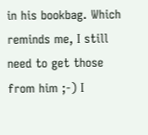in his bookbag. Which reminds me, I still need to get those from him ;-) I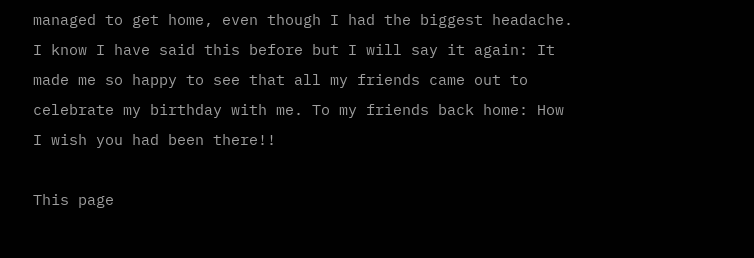managed to get home, even though I had the biggest headache. I know I have said this before but I will say it again: It made me so happy to see that all my friends came out to celebrate my birthday with me. To my friends back home: How I wish you had been there!!

This page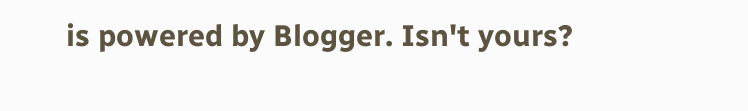is powered by Blogger. Isn't yours?